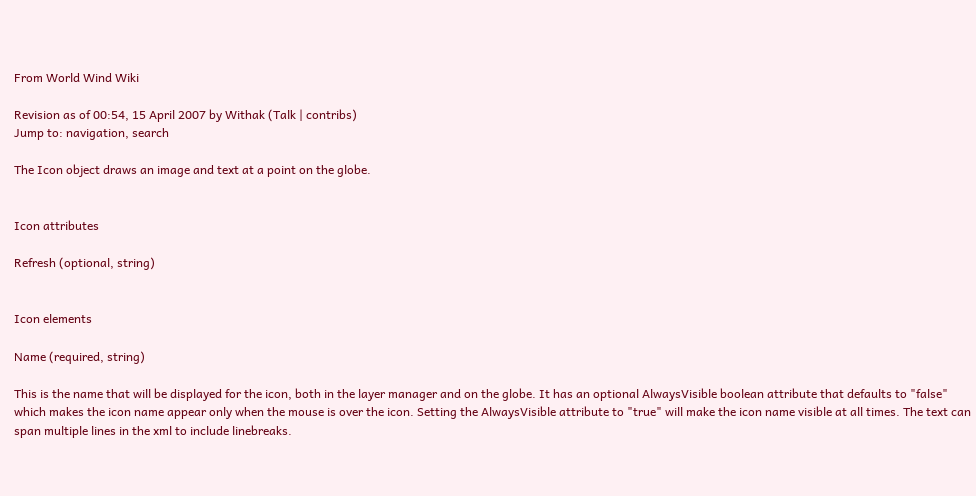From World Wind Wiki

Revision as of 00:54, 15 April 2007 by Withak (Talk | contribs)
Jump to: navigation, search

The Icon object draws an image and text at a point on the globe.


Icon attributes

Refresh (optional, string)


Icon elements

Name (required, string)

This is the name that will be displayed for the icon, both in the layer manager and on the globe. It has an optional AlwaysVisible boolean attribute that defaults to "false" which makes the icon name appear only when the mouse is over the icon. Setting the AlwaysVisible attribute to "true" will make the icon name visible at all times. The text can span multiple lines in the xml to include linebreaks.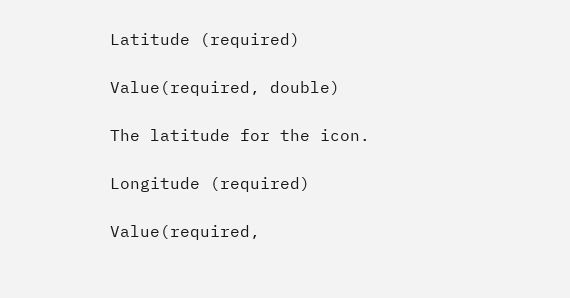Latitude (required)

Value(required, double)

The latitude for the icon.

Longitude (required)

Value(required,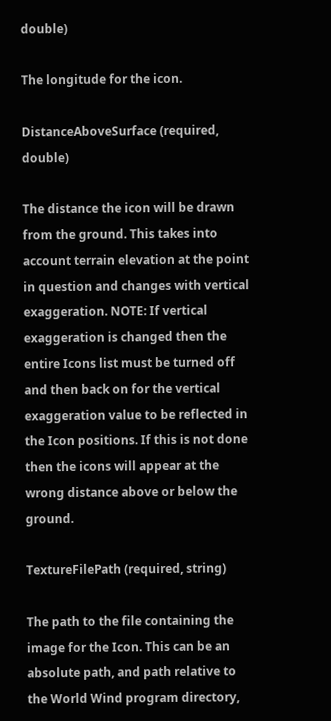double)

The longitude for the icon.

DistanceAboveSurface (required, double)

The distance the icon will be drawn from the ground. This takes into account terrain elevation at the point in question and changes with vertical exaggeration. NOTE: If vertical exaggeration is changed then the entire Icons list must be turned off and then back on for the vertical exaggeration value to be reflected in the Icon positions. If this is not done then the icons will appear at the wrong distance above or below the ground.

TextureFilePath (required, string)

The path to the file containing the image for the Icon. This can be an absolute path, and path relative to the World Wind program directory,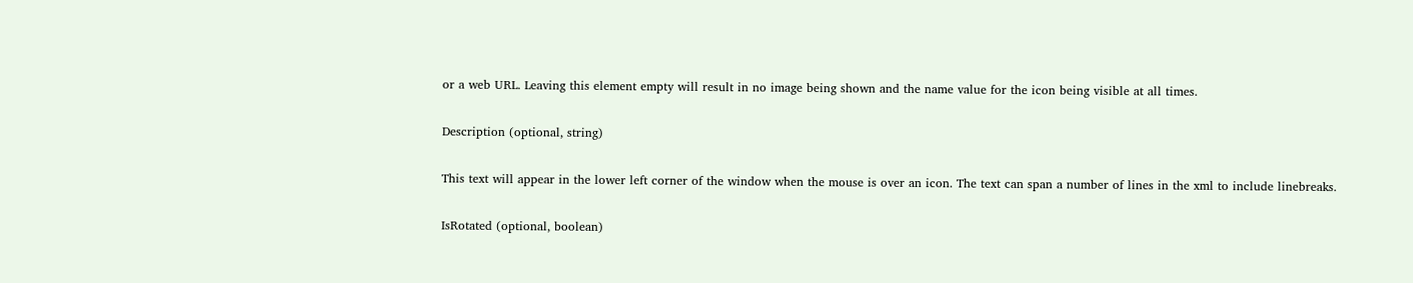or a web URL. Leaving this element empty will result in no image being shown and the name value for the icon being visible at all times.

Description (optional, string)

This text will appear in the lower left corner of the window when the mouse is over an icon. The text can span a number of lines in the xml to include linebreaks.

IsRotated (optional, boolean)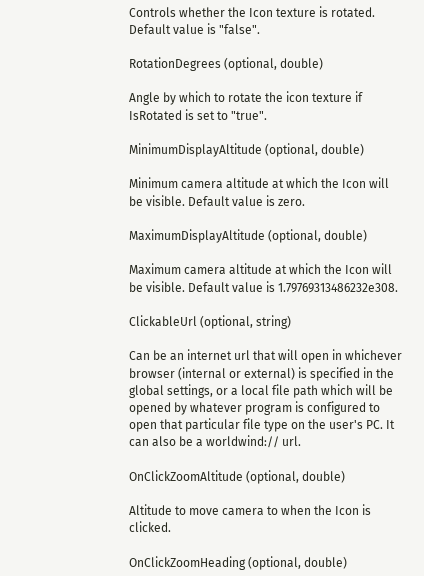Controls whether the Icon texture is rotated. Default value is "false".

RotationDegrees (optional, double)

Angle by which to rotate the icon texture if IsRotated is set to "true".

MinimumDisplayAltitude (optional, double)

Minimum camera altitude at which the Icon will be visible. Default value is zero.

MaximumDisplayAltitude (optional, double)

Maximum camera altitude at which the Icon will be visible. Default value is 1.79769313486232e308.

ClickableUrl (optional, string)

Can be an internet url that will open in whichever browser (internal or external) is specified in the global settings, or a local file path which will be opened by whatever program is configured to open that particular file type on the user's PC. It can also be a worldwind:// url.

OnClickZoomAltitude (optional, double)

Altitude to move camera to when the Icon is clicked.

OnClickZoomHeading (optional, double)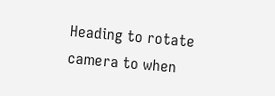Heading to rotate camera to when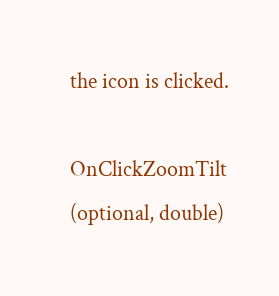the icon is clicked.

OnClickZoomTilt (optional, double)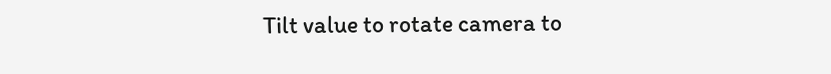Tilt value to rotate camera to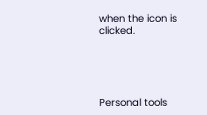when the icon is clicked.





Personal tools